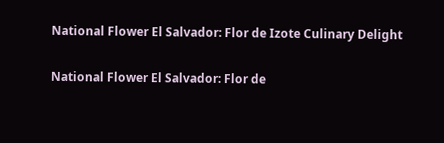National Flower El Salvador: Flor de Izote Culinary Delight

National Flower El Salvador: Flor de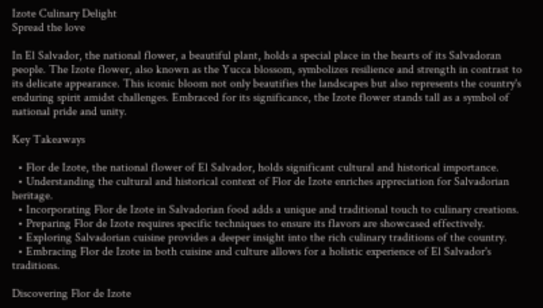Izote Culinary Delight
Spread the love

In El Salvador, the national flower, a beautiful plant, holds a special place in the hearts of its Salvadoran people. The Izote flower, also known as the Yucca blossom, symbolizes resilience and strength in contrast to its delicate appearance. This iconic bloom not only beautifies the landscapes but also represents the country's enduring spirit amidst challenges. Embraced for its significance, the Izote flower stands tall as a symbol of national pride and unity.

Key Takeaways

  • Flor de Izote, the national flower of El Salvador, holds significant cultural and historical importance.
  • Understanding the cultural and historical context of Flor de Izote enriches appreciation for Salvadorian heritage.
  • Incorporating Flor de Izote in Salvadorian food adds a unique and traditional touch to culinary creations.
  • Preparing Flor de Izote requires specific techniques to ensure its flavors are showcased effectively.
  • Exploring Salvadorian cuisine provides a deeper insight into the rich culinary traditions of the country.
  • Embracing Flor de Izote in both cuisine and culture allows for a holistic experience of El Salvador's traditions.

Discovering Flor de Izote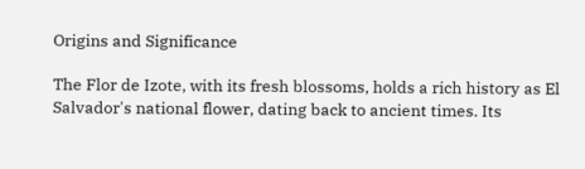Origins and Significance

The Flor de Izote, with its fresh blossoms, holds a rich history as El Salvador's national flower, dating back to ancient times. Its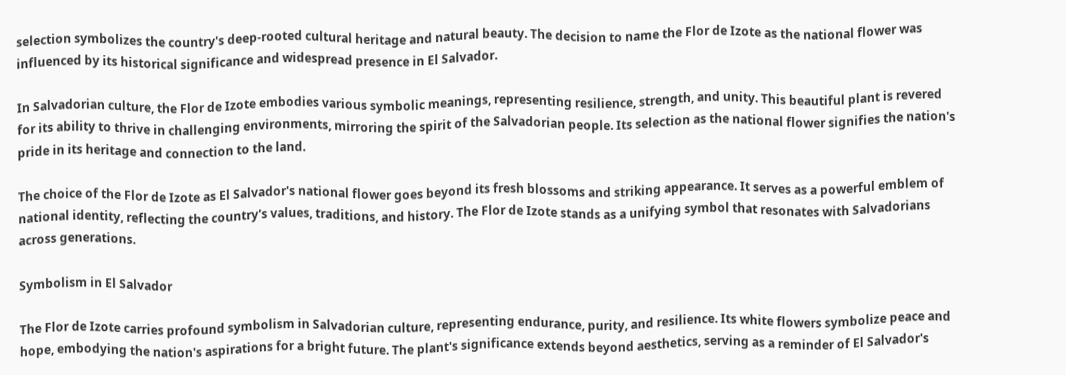selection symbolizes the country's deep-rooted cultural heritage and natural beauty. The decision to name the Flor de Izote as the national flower was influenced by its historical significance and widespread presence in El Salvador.

In Salvadorian culture, the Flor de Izote embodies various symbolic meanings, representing resilience, strength, and unity. This beautiful plant is revered for its ability to thrive in challenging environments, mirroring the spirit of the Salvadorian people. Its selection as the national flower signifies the nation's pride in its heritage and connection to the land.

The choice of the Flor de Izote as El Salvador's national flower goes beyond its fresh blossoms and striking appearance. It serves as a powerful emblem of national identity, reflecting the country's values, traditions, and history. The Flor de Izote stands as a unifying symbol that resonates with Salvadorians across generations.

Symbolism in El Salvador

The Flor de Izote carries profound symbolism in Salvadorian culture, representing endurance, purity, and resilience. Its white flowers symbolize peace and hope, embodying the nation's aspirations for a bright future. The plant's significance extends beyond aesthetics, serving as a reminder of El Salvador's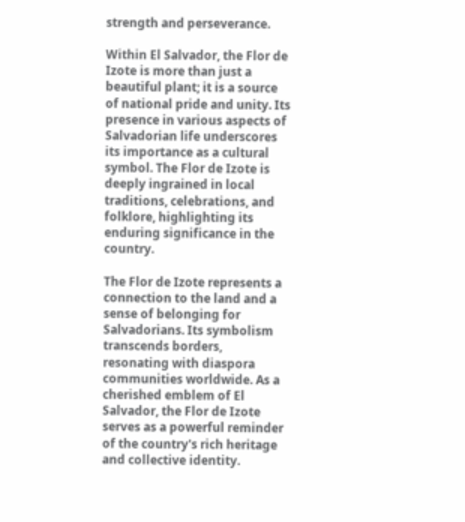strength and perseverance.

Within El Salvador, the Flor de Izote is more than just a beautiful plant; it is a source of national pride and unity. Its presence in various aspects of Salvadorian life underscores its importance as a cultural symbol. The Flor de Izote is deeply ingrained in local traditions, celebrations, and folklore, highlighting its enduring significance in the country.

The Flor de Izote represents a connection to the land and a sense of belonging for Salvadorians. Its symbolism transcends borders, resonating with diaspora communities worldwide. As a cherished emblem of El Salvador, the Flor de Izote serves as a powerful reminder of the country's rich heritage and collective identity.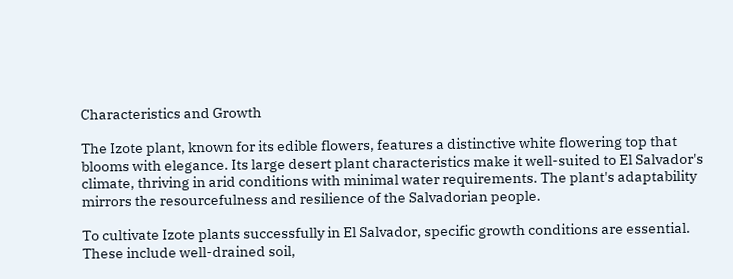Characteristics and Growth

The Izote plant, known for its edible flowers, features a distinctive white flowering top that blooms with elegance. Its large desert plant characteristics make it well-suited to El Salvador's climate, thriving in arid conditions with minimal water requirements. The plant's adaptability mirrors the resourcefulness and resilience of the Salvadorian people.

To cultivate Izote plants successfully in El Salvador, specific growth conditions are essential. These include well-drained soil,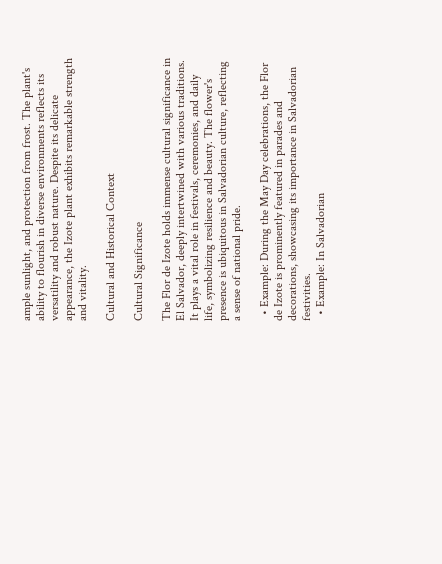ample sunlight, and protection from frost. The plant's ability to flourish in diverse environments reflects its versatility and robust nature. Despite its delicate appearance, the Izote plant exhibits remarkable strength and vitality.

Cultural and Historical Context

Cultural Significance

The Flor de Izote holds immense cultural significance in El Salvador, deeply intertwined with various traditions. It plays a vital role in festivals, ceremonies, and daily life, symbolizing resilience and beauty. The flower's presence is ubiquitous in Salvadorian culture, reflecting a sense of national pride.

  • Example: During the May Day celebrations, the Flor de Izote is prominently featured in parades and decorations, showcasing its importance in Salvadorian festivities.
  • Example: In Salvadorian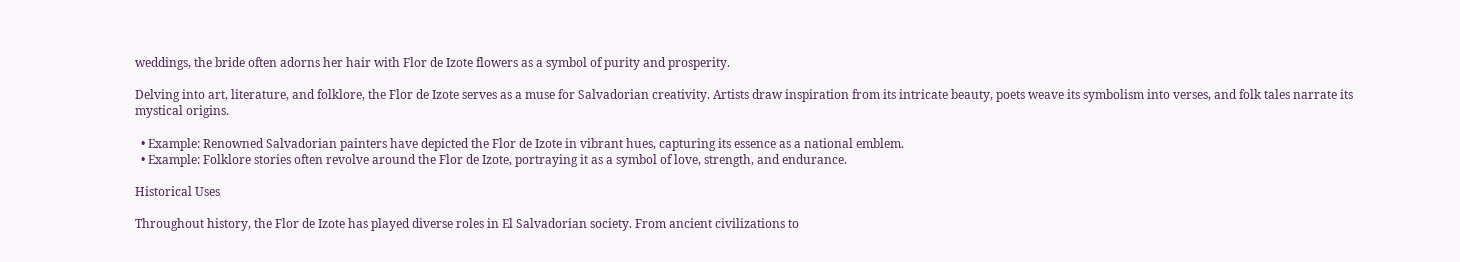weddings, the bride often adorns her hair with Flor de Izote flowers as a symbol of purity and prosperity.

Delving into art, literature, and folklore, the Flor de Izote serves as a muse for Salvadorian creativity. Artists draw inspiration from its intricate beauty, poets weave its symbolism into verses, and folk tales narrate its mystical origins.

  • Example: Renowned Salvadorian painters have depicted the Flor de Izote in vibrant hues, capturing its essence as a national emblem.
  • Example: Folklore stories often revolve around the Flor de Izote, portraying it as a symbol of love, strength, and endurance.

Historical Uses

Throughout history, the Flor de Izote has played diverse roles in El Salvadorian society. From ancient civilizations to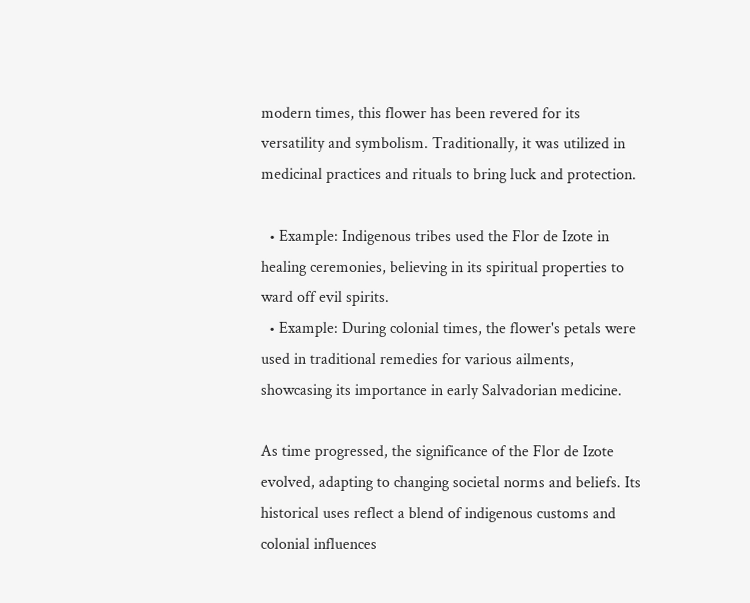modern times, this flower has been revered for its versatility and symbolism. Traditionally, it was utilized in medicinal practices and rituals to bring luck and protection.

  • Example: Indigenous tribes used the Flor de Izote in healing ceremonies, believing in its spiritual properties to ward off evil spirits.
  • Example: During colonial times, the flower's petals were used in traditional remedies for various ailments, showcasing its importance in early Salvadorian medicine.

As time progressed, the significance of the Flor de Izote evolved, adapting to changing societal norms and beliefs. Its historical uses reflect a blend of indigenous customs and colonial influences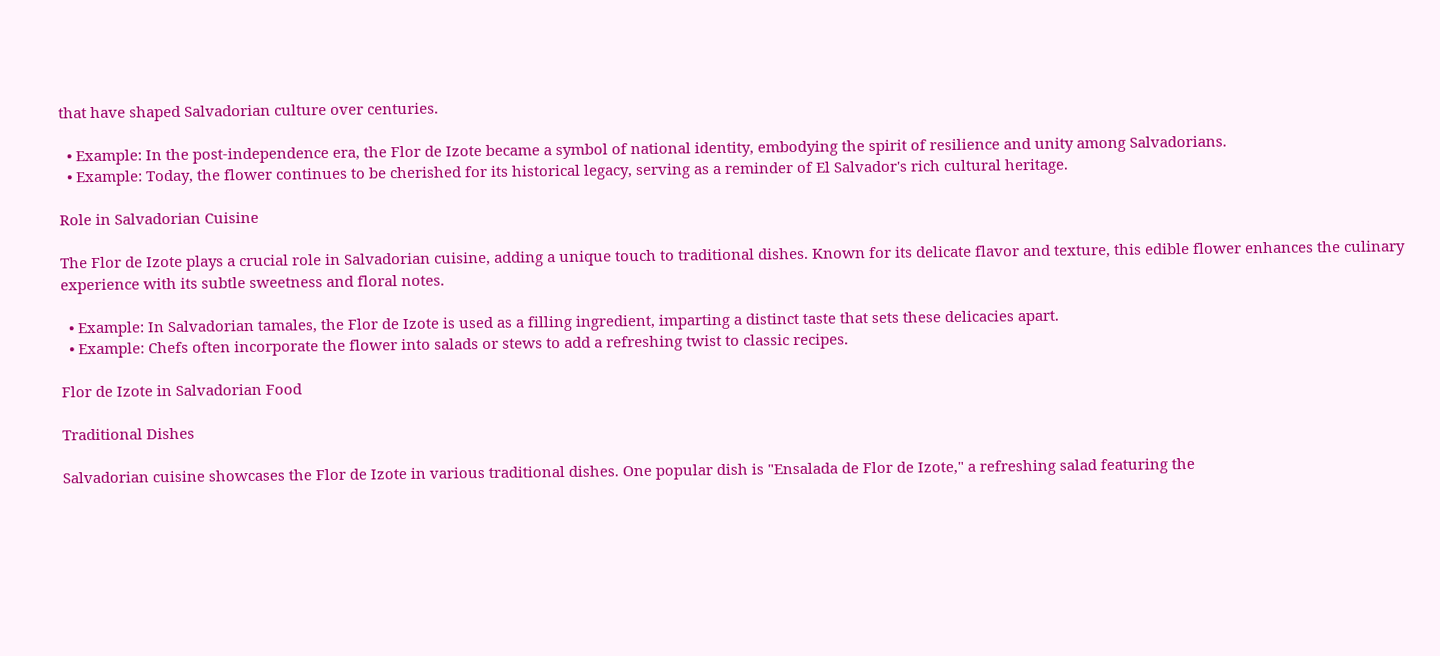that have shaped Salvadorian culture over centuries.

  • Example: In the post-independence era, the Flor de Izote became a symbol of national identity, embodying the spirit of resilience and unity among Salvadorians.
  • Example: Today, the flower continues to be cherished for its historical legacy, serving as a reminder of El Salvador's rich cultural heritage.

Role in Salvadorian Cuisine

The Flor de Izote plays a crucial role in Salvadorian cuisine, adding a unique touch to traditional dishes. Known for its delicate flavor and texture, this edible flower enhances the culinary experience with its subtle sweetness and floral notes.

  • Example: In Salvadorian tamales, the Flor de Izote is used as a filling ingredient, imparting a distinct taste that sets these delicacies apart.
  • Example: Chefs often incorporate the flower into salads or stews to add a refreshing twist to classic recipes.

Flor de Izote in Salvadorian Food

Traditional Dishes

Salvadorian cuisine showcases the Flor de Izote in various traditional dishes. One popular dish is "Ensalada de Flor de Izote," a refreshing salad featuring the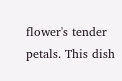flower's tender petals. This dish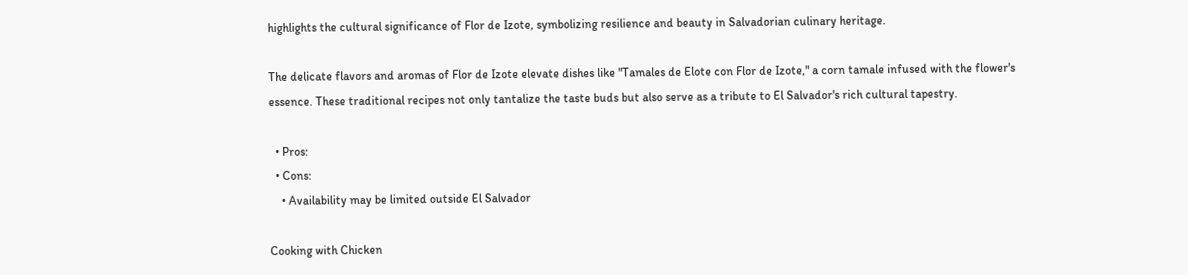highlights the cultural significance of Flor de Izote, symbolizing resilience and beauty in Salvadorian culinary heritage.

The delicate flavors and aromas of Flor de Izote elevate dishes like "Tamales de Elote con Flor de Izote," a corn tamale infused with the flower's essence. These traditional recipes not only tantalize the taste buds but also serve as a tribute to El Salvador's rich cultural tapestry.

  • Pros:
  • Cons:
    • Availability may be limited outside El Salvador

Cooking with Chicken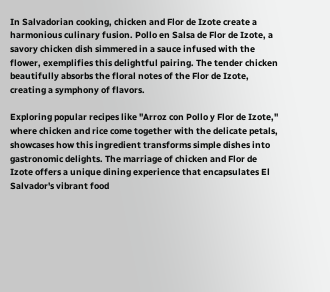In Salvadorian cooking, chicken and Flor de Izote create a harmonious culinary fusion. Pollo en Salsa de Flor de Izote, a savory chicken dish simmered in a sauce infused with the flower, exemplifies this delightful pairing. The tender chicken beautifully absorbs the floral notes of the Flor de Izote, creating a symphony of flavors.

Exploring popular recipes like "Arroz con Pollo y Flor de Izote," where chicken and rice come together with the delicate petals, showcases how this ingredient transforms simple dishes into gastronomic delights. The marriage of chicken and Flor de Izote offers a unique dining experience that encapsulates El Salvador's vibrant food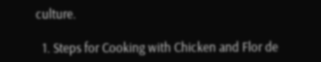culture.

  1. Steps for Cooking with Chicken and Flor de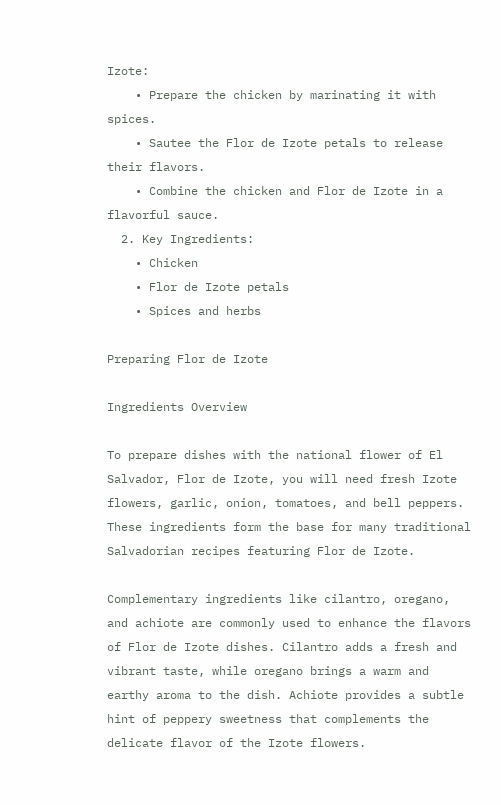Izote:
    • Prepare the chicken by marinating it with spices.
    • Sautee the Flor de Izote petals to release their flavors.
    • Combine the chicken and Flor de Izote in a flavorful sauce.
  2. Key Ingredients:
    • Chicken
    • Flor de Izote petals
    • Spices and herbs

Preparing Flor de Izote

Ingredients Overview

To prepare dishes with the national flower of El Salvador, Flor de Izote, you will need fresh Izote flowers, garlic, onion, tomatoes, and bell peppers. These ingredients form the base for many traditional Salvadorian recipes featuring Flor de Izote.

Complementary ingredients like cilantro, oregano, and achiote are commonly used to enhance the flavors of Flor de Izote dishes. Cilantro adds a fresh and vibrant taste, while oregano brings a warm and earthy aroma to the dish. Achiote provides a subtle hint of peppery sweetness that complements the delicate flavor of the Izote flowers.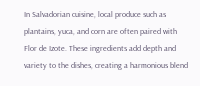In Salvadorian cuisine, local produce such as plantains, yuca, and corn are often paired with Flor de Izote. These ingredients add depth and variety to the dishes, creating a harmonious blend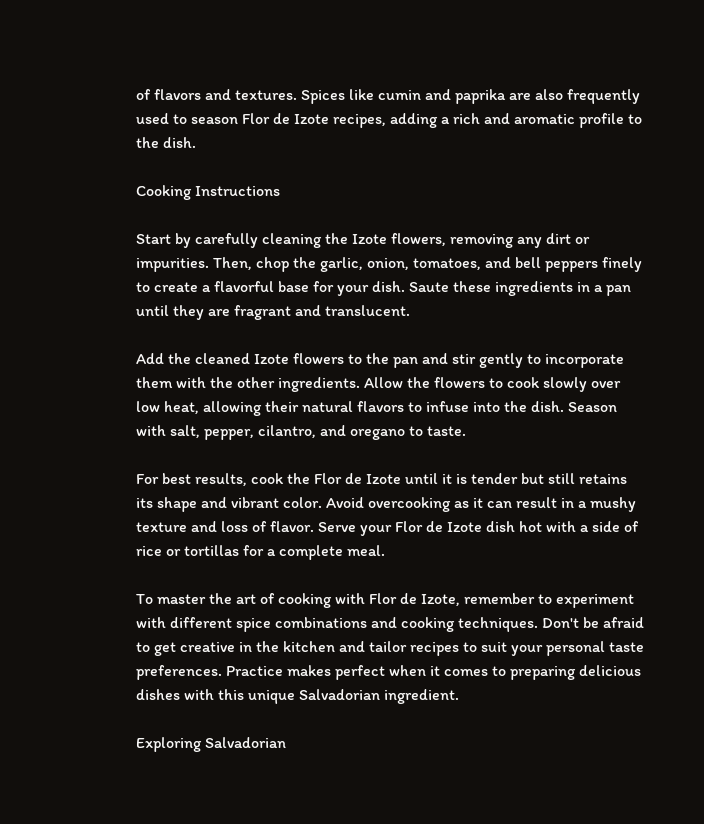of flavors and textures. Spices like cumin and paprika are also frequently used to season Flor de Izote recipes, adding a rich and aromatic profile to the dish.

Cooking Instructions

Start by carefully cleaning the Izote flowers, removing any dirt or impurities. Then, chop the garlic, onion, tomatoes, and bell peppers finely to create a flavorful base for your dish. Saute these ingredients in a pan until they are fragrant and translucent.

Add the cleaned Izote flowers to the pan and stir gently to incorporate them with the other ingredients. Allow the flowers to cook slowly over low heat, allowing their natural flavors to infuse into the dish. Season with salt, pepper, cilantro, and oregano to taste.

For best results, cook the Flor de Izote until it is tender but still retains its shape and vibrant color. Avoid overcooking as it can result in a mushy texture and loss of flavor. Serve your Flor de Izote dish hot with a side of rice or tortillas for a complete meal.

To master the art of cooking with Flor de Izote, remember to experiment with different spice combinations and cooking techniques. Don't be afraid to get creative in the kitchen and tailor recipes to suit your personal taste preferences. Practice makes perfect when it comes to preparing delicious dishes with this unique Salvadorian ingredient.

Exploring Salvadorian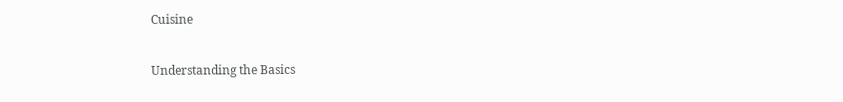Cuisine

Understanding the Basics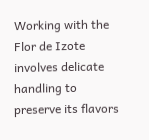Working with the Flor de Izote involves delicate handling to preserve its flavors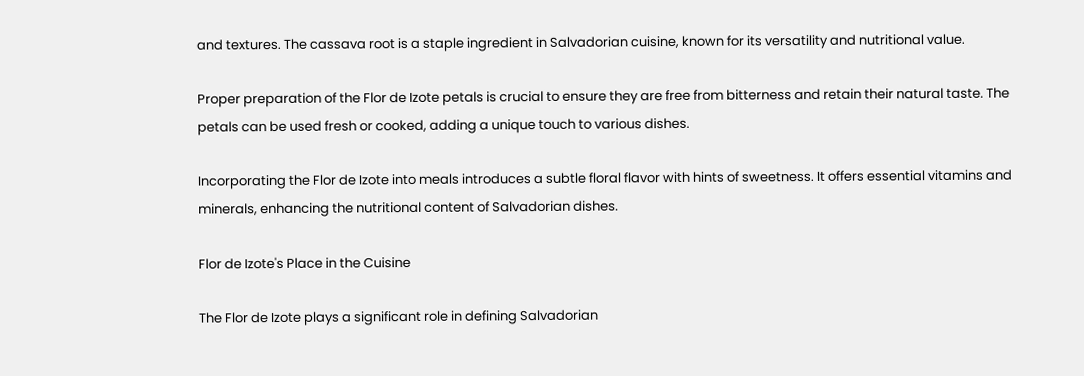and textures. The cassava root is a staple ingredient in Salvadorian cuisine, known for its versatility and nutritional value.

Proper preparation of the Flor de Izote petals is crucial to ensure they are free from bitterness and retain their natural taste. The petals can be used fresh or cooked, adding a unique touch to various dishes.

Incorporating the Flor de Izote into meals introduces a subtle floral flavor with hints of sweetness. It offers essential vitamins and minerals, enhancing the nutritional content of Salvadorian dishes.

Flor de Izote's Place in the Cuisine

The Flor de Izote plays a significant role in defining Salvadorian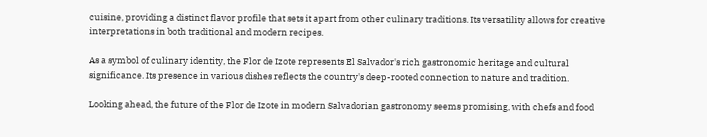cuisine, providing a distinct flavor profile that sets it apart from other culinary traditions. Its versatility allows for creative interpretations in both traditional and modern recipes.

As a symbol of culinary identity, the Flor de Izote represents El Salvador's rich gastronomic heritage and cultural significance. Its presence in various dishes reflects the country's deep-rooted connection to nature and tradition.

Looking ahead, the future of the Flor de Izote in modern Salvadorian gastronomy seems promising, with chefs and food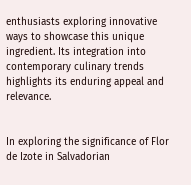enthusiasts exploring innovative ways to showcase this unique ingredient. Its integration into contemporary culinary trends highlights its enduring appeal and relevance.


In exploring the significance of Flor de Izote in Salvadorian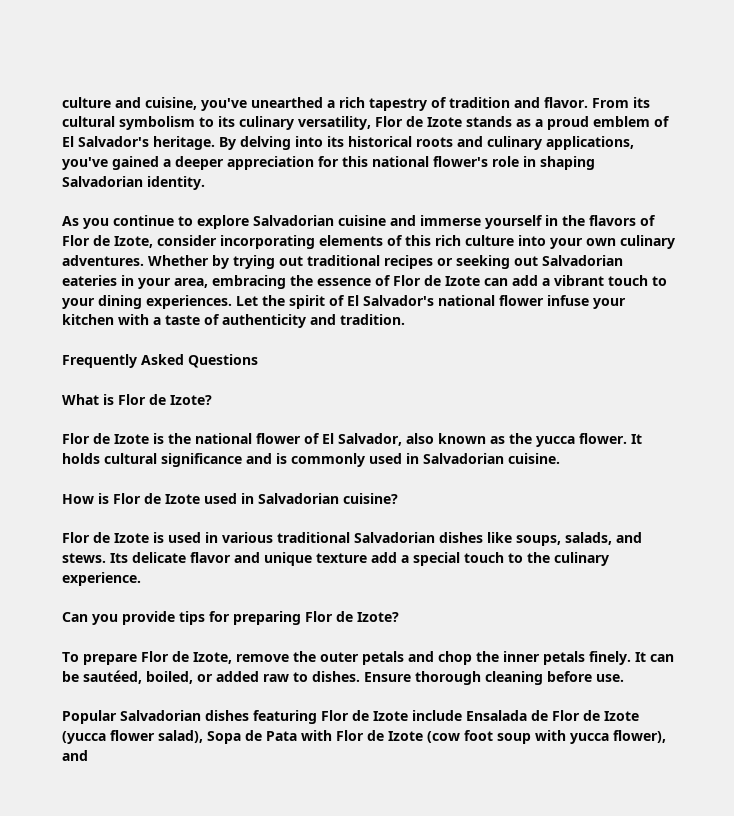culture and cuisine, you've unearthed a rich tapestry of tradition and flavor. From its cultural symbolism to its culinary versatility, Flor de Izote stands as a proud emblem of El Salvador's heritage. By delving into its historical roots and culinary applications, you've gained a deeper appreciation for this national flower's role in shaping Salvadorian identity.

As you continue to explore Salvadorian cuisine and immerse yourself in the flavors of Flor de Izote, consider incorporating elements of this rich culture into your own culinary adventures. Whether by trying out traditional recipes or seeking out Salvadorian eateries in your area, embracing the essence of Flor de Izote can add a vibrant touch to your dining experiences. Let the spirit of El Salvador's national flower infuse your kitchen with a taste of authenticity and tradition.

Frequently Asked Questions

What is Flor de Izote?

Flor de Izote is the national flower of El Salvador, also known as the yucca flower. It holds cultural significance and is commonly used in Salvadorian cuisine.

How is Flor de Izote used in Salvadorian cuisine?

Flor de Izote is used in various traditional Salvadorian dishes like soups, salads, and stews. Its delicate flavor and unique texture add a special touch to the culinary experience.

Can you provide tips for preparing Flor de Izote?

To prepare Flor de Izote, remove the outer petals and chop the inner petals finely. It can be sautéed, boiled, or added raw to dishes. Ensure thorough cleaning before use.

Popular Salvadorian dishes featuring Flor de Izote include Ensalada de Flor de Izote (yucca flower salad), Sopa de Pata with Flor de Izote (cow foot soup with yucca flower), and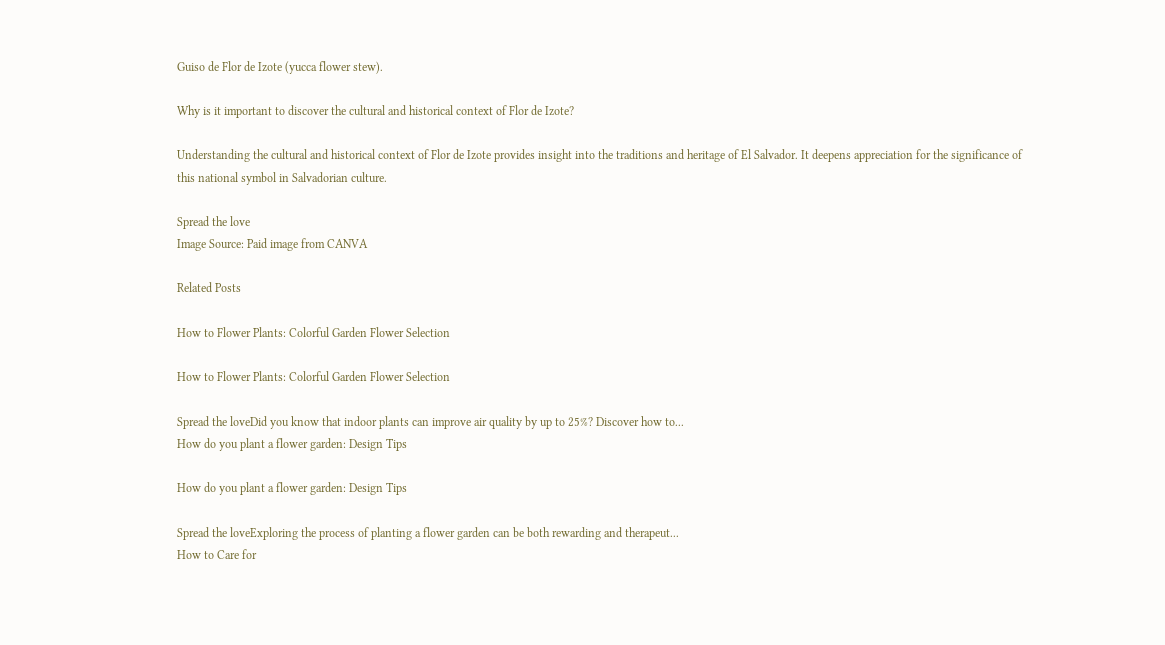Guiso de Flor de Izote (yucca flower stew).

Why is it important to discover the cultural and historical context of Flor de Izote?

Understanding the cultural and historical context of Flor de Izote provides insight into the traditions and heritage of El Salvador. It deepens appreciation for the significance of this national symbol in Salvadorian culture.

Spread the love
Image Source: Paid image from CANVA

Related Posts

How to Flower Plants: Colorful Garden Flower Selection

How to Flower Plants: Colorful Garden Flower Selection

Spread the loveDid you know that indoor plants can improve air quality by up to 25%? Discover how to...
How do you plant a flower garden: Design Tips

How do you plant a flower garden: Design Tips

Spread the loveExploring the process of planting a flower garden can be both rewarding and therapeut...
How to Care for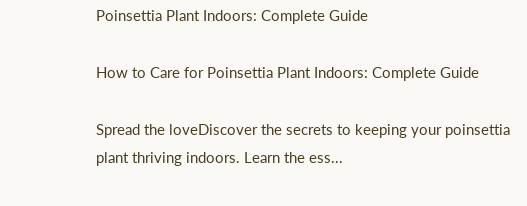Poinsettia Plant Indoors: Complete Guide

How to Care for Poinsettia Plant Indoors: Complete Guide

Spread the loveDiscover the secrets to keeping your poinsettia plant thriving indoors. Learn the ess...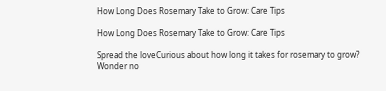How Long Does Rosemary Take to Grow: Care Tips

How Long Does Rosemary Take to Grow: Care Tips

Spread the loveCurious about how long it takes for rosemary to grow? Wonder no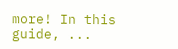more! In this guide, ...